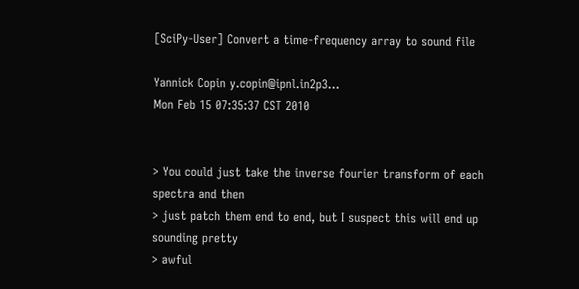[SciPy-User] Convert a time-frequency array to sound file

Yannick Copin y.copin@ipnl.in2p3...
Mon Feb 15 07:35:37 CST 2010


> You could just take the inverse fourier transform of each spectra and then
> just patch them end to end, but I suspect this will end up sounding pretty
> awful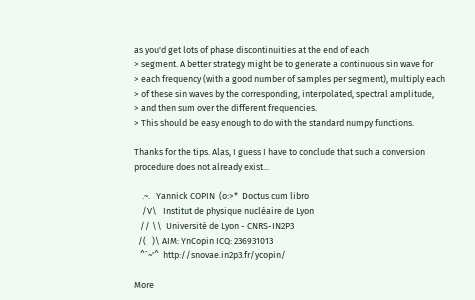as you'd get lots of phase discontinuities at the end of each
> segment. A better strategy might be to generate a continuous sin wave for
> each frequency (with a good number of samples per segment), multiply each
> of these sin waves by the corresponding, interpolated, spectral amplitude,
> and then sum over the different frequencies.
> This should be easy enough to do with the standard numpy functions.

Thanks for the tips. Alas, I guess I have to conclude that such a conversion
procedure does not already exist...

    .~.   Yannick COPIN  (o:>*  Doctus cum libro
    /V\   Institut de physique nucléaire de Lyon
   // \\  Université de Lyon - CNRS-IN2P3
  /(   )\ AIM: YnCopin ICQ: 236931013
   ^`~'^  http://snovae.in2p3.fr/ycopin/

More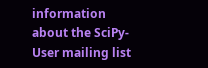information about the SciPy-User mailing list